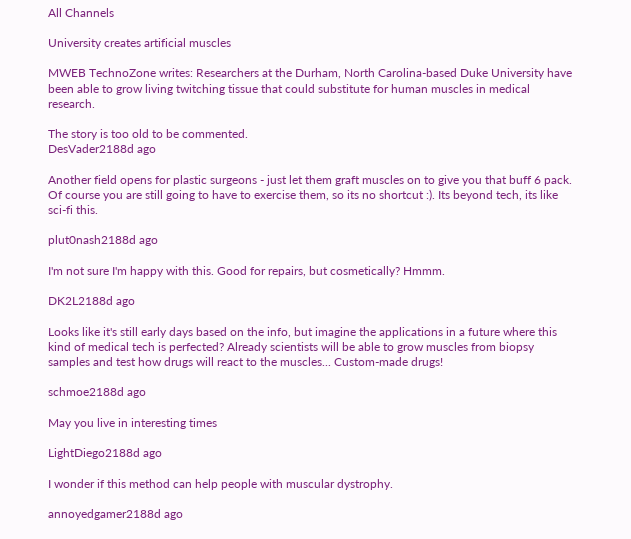All Channels

University creates artificial muscles

MWEB TechnoZone writes: Researchers at the Durham, North Carolina-based Duke University have been able to grow living twitching tissue that could substitute for human muscles in medical research.

The story is too old to be commented.
DesVader2188d ago

Another field opens for plastic surgeons - just let them graft muscles on to give you that buff 6 pack. Of course you are still going to have to exercise them, so its no shortcut :). Its beyond tech, its like sci-fi this.

plut0nash2188d ago

I'm not sure I'm happy with this. Good for repairs, but cosmetically? Hmmm.

DK2L2188d ago

Looks like it's still early days based on the info, but imagine the applications in a future where this kind of medical tech is perfected? Already scientists will be able to grow muscles from biopsy samples and test how drugs will react to the muscles... Custom-made drugs!

schmoe2188d ago

May you live in interesting times

LightDiego2188d ago

I wonder if this method can help people with muscular dystrophy.

annoyedgamer2188d ago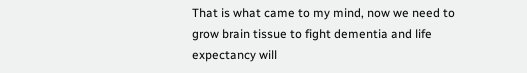That is what came to my mind, now we need to grow brain tissue to fight dementia and life expectancy will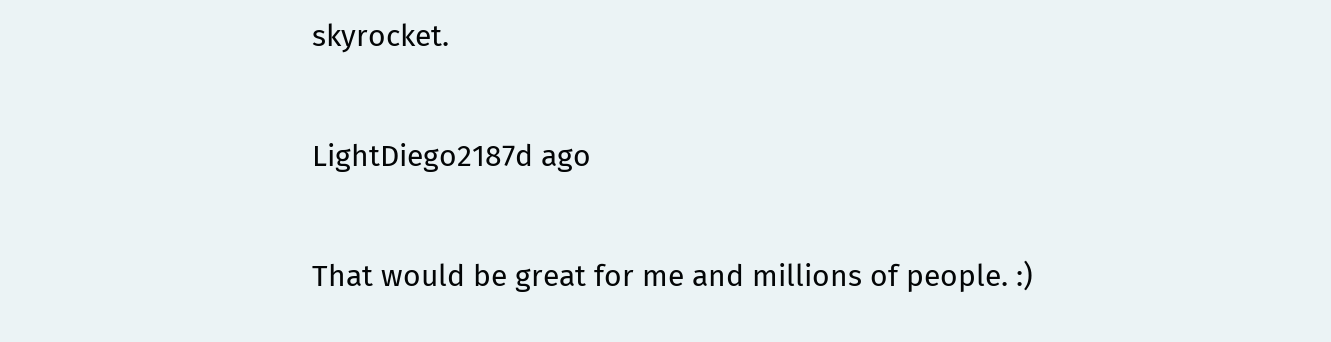skyrocket.

LightDiego2187d ago

That would be great for me and millions of people. :)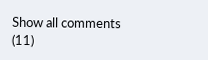Show all comments (11)